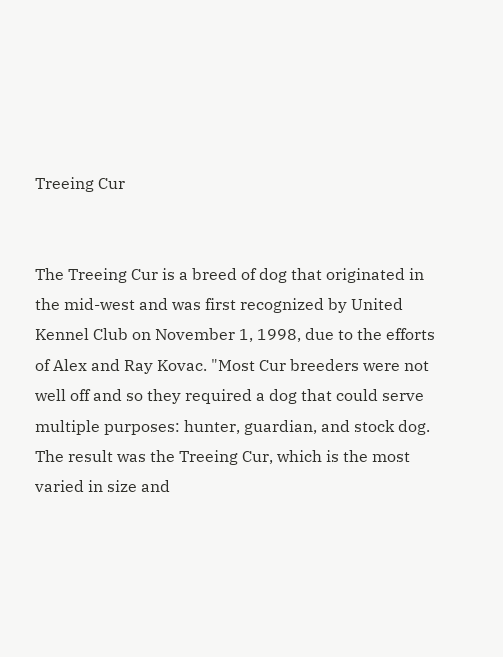Treeing Cur


The Treeing Cur is a breed of dog that originated in the mid-west and was first recognized by United Kennel Club on November 1, 1998, due to the efforts of Alex and Ray Kovac. "Most Cur breeders were not well off and so they required a dog that could serve multiple purposes: hunter, guardian, and stock dog. The result was the Treeing Cur, which is the most varied in size and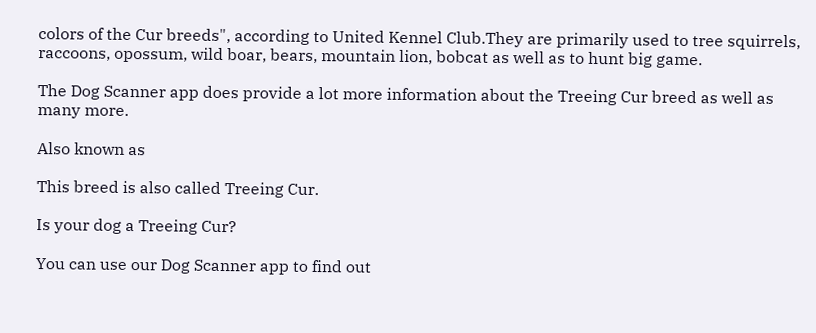colors of the Cur breeds", according to United Kennel Club.They are primarily used to tree squirrels, raccoons, opossum, wild boar, bears, mountain lion, bobcat as well as to hunt big game.

The Dog Scanner app does provide a lot more information about the Treeing Cur breed as well as many more.

Also known as

This breed is also called Treeing Cur.

Is your dog a Treeing Cur?

You can use our Dog Scanner app to find out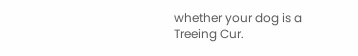whether your dog is a Treeing Cur.